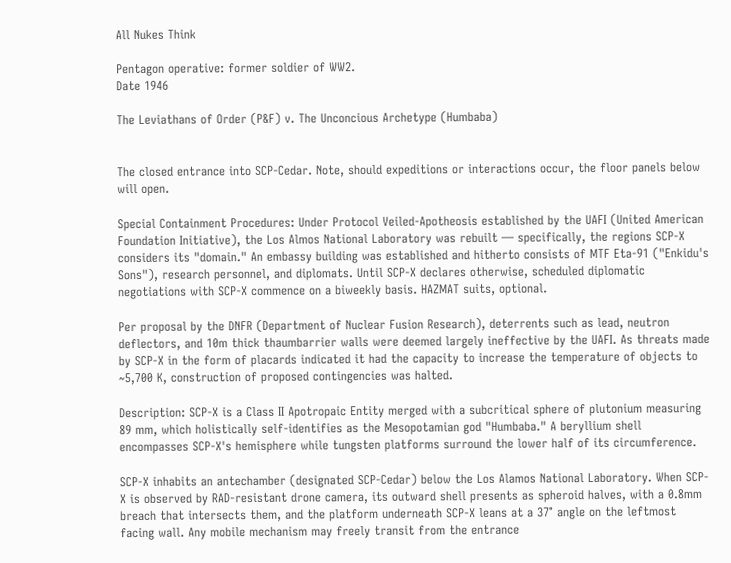All Nukes Think

Pentagon operative: former soldier of WW2.
Date 1946

The Leviathans of Order (P&F) v. The Unconcious Archetype (Humbaba)


The closed entrance into SCP-Cedar. Note, should expeditions or interactions occur, the floor panels below will open.

Special Containment Procedures: Under Protocol Veiled-Apotheosis established by the UAFI (United American Foundation Initiative), the Los Almos National Laboratory was rebuilt — specifically, the regions SCP-X considers its "domain." An embassy building was established and hitherto consists of MTF Eta-91 ("Enkidu's Sons"), research personnel, and diplomats. Until SCP-X declares otherwise, scheduled diplomatic negotiations with SCP-X commence on a biweekly basis. HAZMAT suits, optional.

Per proposal by the DNFR (Department of Nuclear Fusion Research), deterrents such as lead, neutron deflectors, and 10m thick thaumbarrier walls were deemed largely ineffective by the UAFI. As threats made by SCP-X in the form of placards indicated it had the capacity to increase the temperature of objects to ~5,700 K, construction of proposed contingencies was halted.

Description: SCP-X is a Class II Apotropaic Entity merged with a subcritical sphere of plutonium measuring 89 mm, which holistically self-identifies as the Mesopotamian god "Humbaba." A beryllium shell encompasses SCP-X's hemisphere while tungsten platforms surround the lower half of its circumference.

SCP-X inhabits an antechamber (designated SCP-Cedar) below the Los Alamos National Laboratory. When SCP-X is observed by RAD-resistant drone camera, its outward shell presents as spheroid halves, with a 0.8mm breach that intersects them, and the platform underneath SCP-X leans at a 37° angle on the leftmost facing wall. Any mobile mechanism may freely transit from the entrance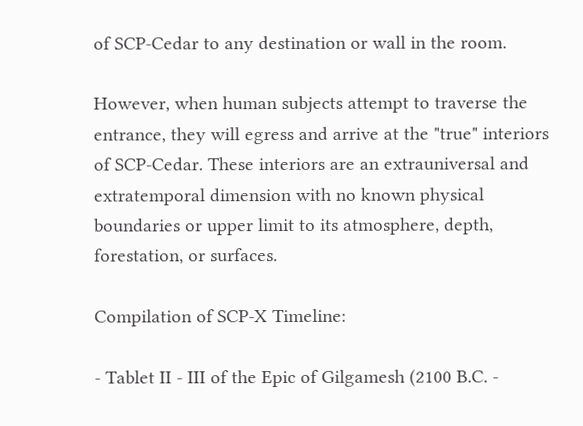of SCP-Cedar to any destination or wall in the room.

However, when human subjects attempt to traverse the entrance, they will egress and arrive at the "true" interiors of SCP-Cedar. These interiors are an extrauniversal and extratemporal dimension with no known physical boundaries or upper limit to its atmosphere, depth, forestation, or surfaces.

Compilation of SCP-X Timeline:

- Tablet II - III of the Epic of Gilgamesh (2100 B.C. -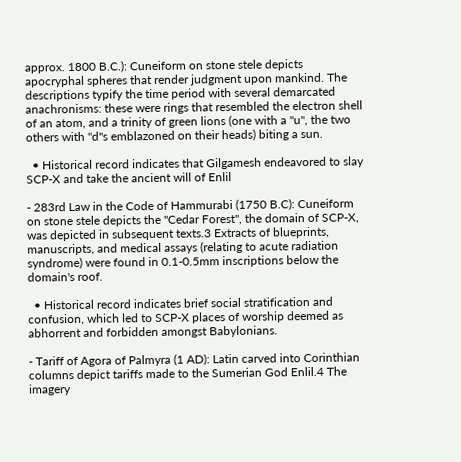approx. 1800 B.C.): Cuneiform on stone stele depicts apocryphal spheres that render judgment upon mankind. The descriptions typify the time period with several demarcated anachronisms: these were rings that resembled the electron shell of an atom, and a trinity of green lions (one with a "u", the two others with "d"s emblazoned on their heads) biting a sun.

  • Historical record indicates that Gilgamesh endeavored to slay SCP-X and take the ancient will of Enlil

- 283rd Law in the Code of Hammurabi (1750 B.C): Cuneiform on stone stele depicts the "Cedar Forest", the domain of SCP-X, was depicted in subsequent texts.3 Extracts of blueprints, manuscripts, and medical assays (relating to acute radiation syndrome) were found in 0.1-0.5mm inscriptions below the domain's roof.

  • Historical record indicates brief social stratification and confusion, which led to SCP-X places of worship deemed as abhorrent and forbidden amongst Babylonians.

- Tariff of Agora of Palmyra (1 AD): Latin carved into Corinthian columns depict tariffs made to the Sumerian God Enlil.4 The imagery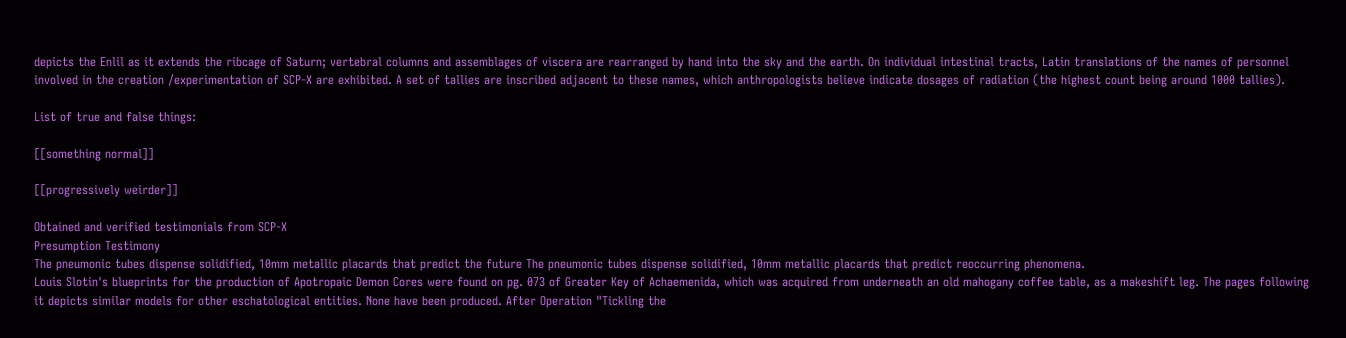depicts the Enlil as it extends the ribcage of Saturn; vertebral columns and assemblages of viscera are rearranged by hand into the sky and the earth. On individual intestinal tracts, Latin translations of the names of personnel involved in the creation /experimentation of SCP-X are exhibited. A set of tallies are inscribed adjacent to these names, which anthropologists believe indicate dosages of radiation (the highest count being around 1000 tallies).

List of true and false things:

[[something normal]]

[[progressively weirder]]

Obtained and verified testimonials from SCP-X
Presumption Testimony
The pneumonic tubes dispense solidified, 10mm metallic placards that predict the future The pneumonic tubes dispense solidified, 10mm metallic placards that predict reoccurring phenomena.
Louis Slotin's blueprints for the production of Apotropaic Demon Cores were found on pg. 073 of Greater Key of Achaemenida, which was acquired from underneath an old mahogany coffee table, as a makeshift leg. The pages following it depicts similar models for other eschatological entities. None have been produced. After Operation "Tickling the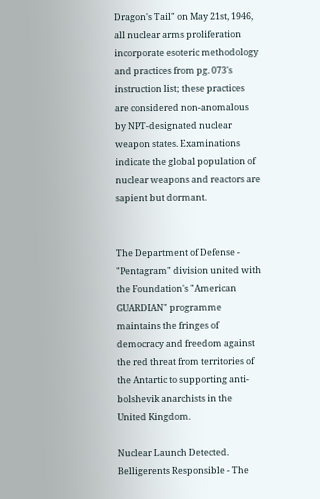Dragon's Tail" on May 21st, 1946, all nuclear arms proliferation incorporate esoteric methodology and practices from pg. 073's instruction list; these practices are considered non-anomalous by NPT-designated nuclear weapon states. Examinations indicate the global population of nuclear weapons and reactors are sapient but dormant.


The Department of Defense - "Pentagram" division united with the Foundation's "American GUARDIAN" programme maintains the fringes of democracy and freedom against the red threat from territories of the Antartic to supporting anti-bolshevik anarchists in the United Kingdom.

Nuclear Launch Detected.
Belligerents Responsible - The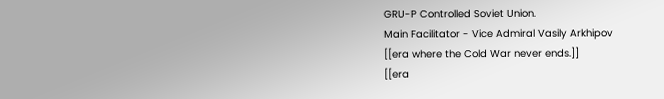GRU-P Controlled Soviet Union.
Main Facilitator - Vice Admiral Vasily Arkhipov
[[era where the Cold War never ends.]]
[[era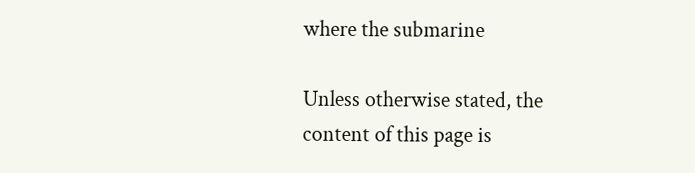where the submarine

Unless otherwise stated, the content of this page is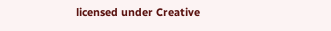licensed under Creative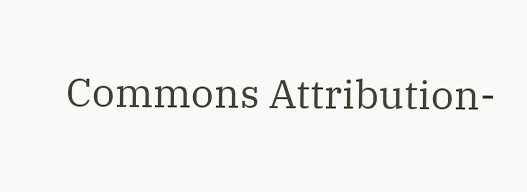Commons Attribution-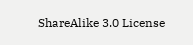ShareAlike 3.0 License